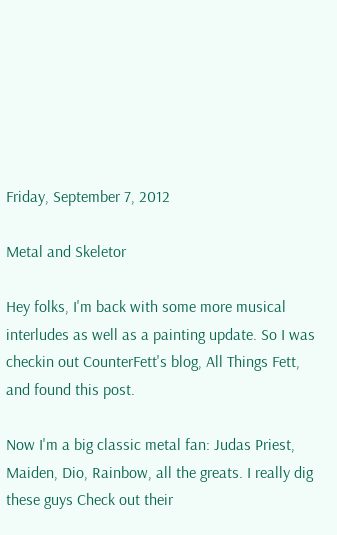Friday, September 7, 2012

Metal and Skeletor

Hey folks, I'm back with some more musical interludes as well as a painting update. So I was checkin out CounterFett's blog, All Things Fett, and found this post.

Now I'm a big classic metal fan: Judas Priest, Maiden, Dio, Rainbow, all the greats. I really dig these guys Check out their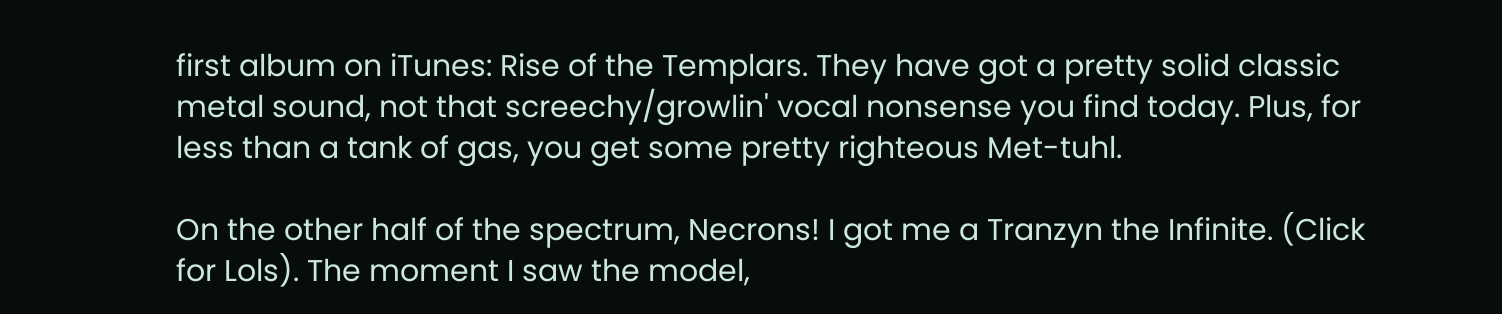first album on iTunes: Rise of the Templars. They have got a pretty solid classic metal sound, not that screechy/growlin' vocal nonsense you find today. Plus, for less than a tank of gas, you get some pretty righteous Met-tuhl.

On the other half of the spectrum, Necrons! I got me a Tranzyn the Infinite. (Click for Lols). The moment I saw the model,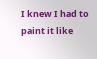I knew I had to paint it like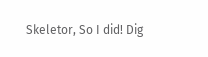Skeletor, So I did! Dig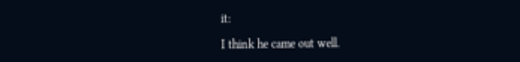it:

I think he came out well.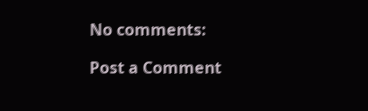No comments:

Post a Comment